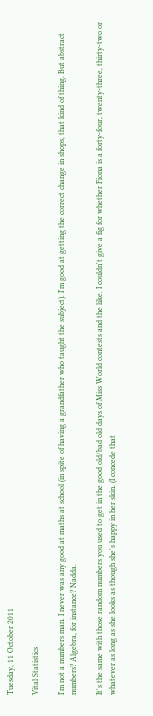Tuesday, 11 October 2011

Vital Statistics

I'm not a numbers man. I never was any good at maths at school (in spite of having a grandfather who taught the subject). I'm good at getting the correct change in shops, that kind of thing. But abstract numbers? Algebra, for instance? Nadda.

It's the same with those random numbers you used to get in the good old/bad old days of Miss World contests and the like. I couldn't give a fig for whether Fiona is a forty-four, twenty-three, thirty-two or whatever as long as she looks as though she's happy in her skin. (I concede that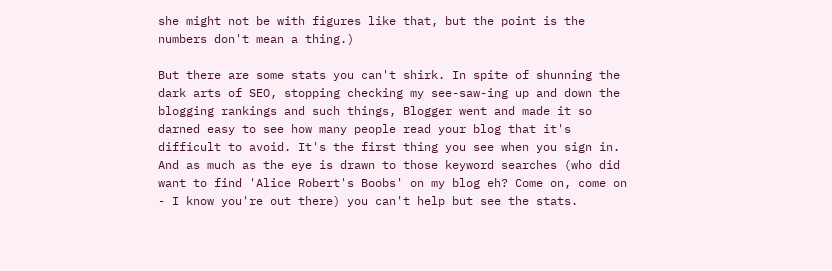she might not be with figures like that, but the point is the numbers don't mean a thing.)

But there are some stats you can't shirk. In spite of shunning the dark arts of SEO, stopping checking my see-saw-ing up and down the blogging rankings and such things, Blogger went and made it so darned easy to see how many people read your blog that it's difficult to avoid. It's the first thing you see when you sign in. And as much as the eye is drawn to those keyword searches (who did want to find 'Alice Robert's Boobs' on my blog eh? Come on, come on - I know you're out there) you can't help but see the stats.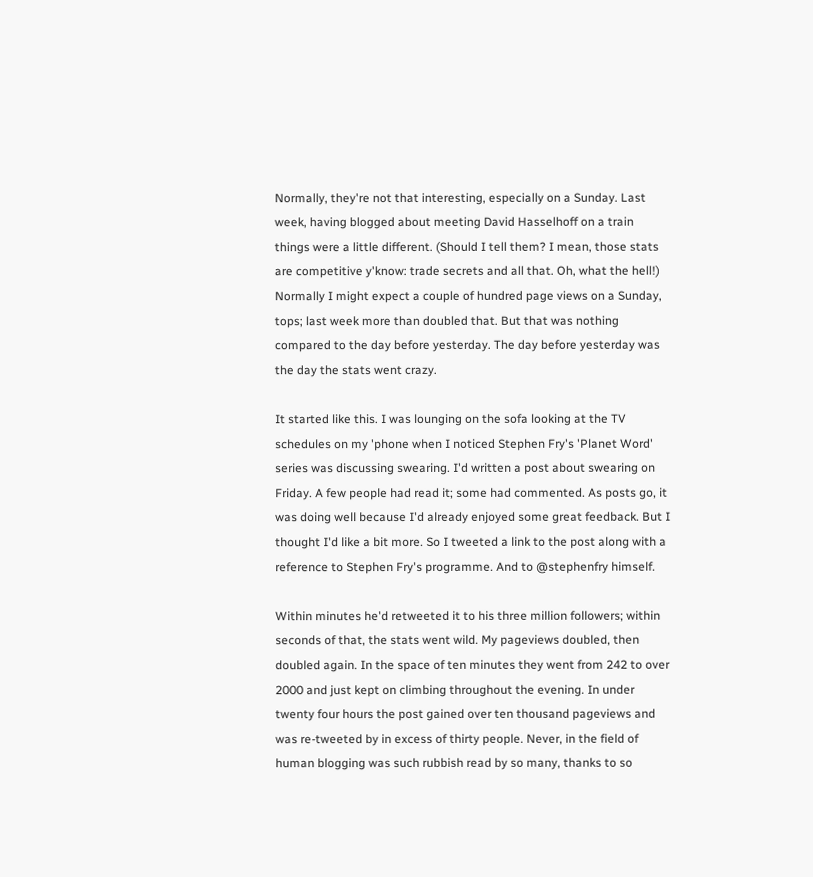Normally, they're not that interesting, especially on a Sunday. Last week, having blogged about meeting David Hasselhoff on a train things were a little different. (Should I tell them? I mean, those stats are competitive y'know: trade secrets and all that. Oh, what the hell!) Normally I might expect a couple of hundred page views on a Sunday, tops; last week more than doubled that. But that was nothing compared to the day before yesterday. The day before yesterday was the day the stats went crazy.

It started like this. I was lounging on the sofa looking at the TV schedules on my 'phone when I noticed Stephen Fry's 'Planet Word' series was discussing swearing. I'd written a post about swearing on Friday. A few people had read it; some had commented. As posts go, it was doing well because I'd already enjoyed some great feedback. But I thought I'd like a bit more. So I tweeted a link to the post along with a reference to Stephen Fry's programme. And to @stephenfry himself.

Within minutes he'd retweeted it to his three million followers; within seconds of that, the stats went wild. My pageviews doubled, then doubled again. In the space of ten minutes they went from 242 to over 2000 and just kept on climbing throughout the evening. In under twenty four hours the post gained over ten thousand pageviews and was re-tweeted by in excess of thirty people. Never, in the field of human blogging was such rubbish read by so many, thanks to so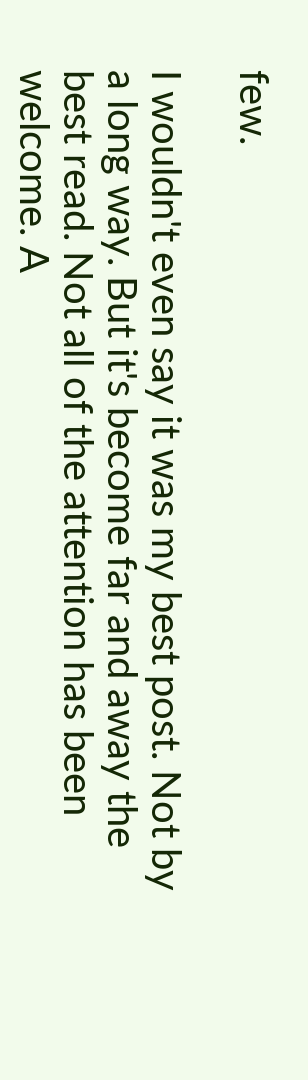few.

I wouldn't even say it was my best post. Not by a long way. But it's become far and away the best read. Not all of the attention has been welcome. A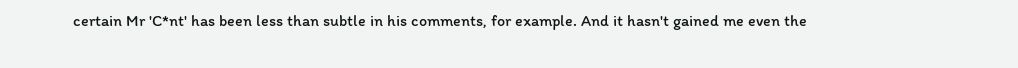certain Mr 'C*nt' has been less than subtle in his comments, for example. And it hasn't gained me even the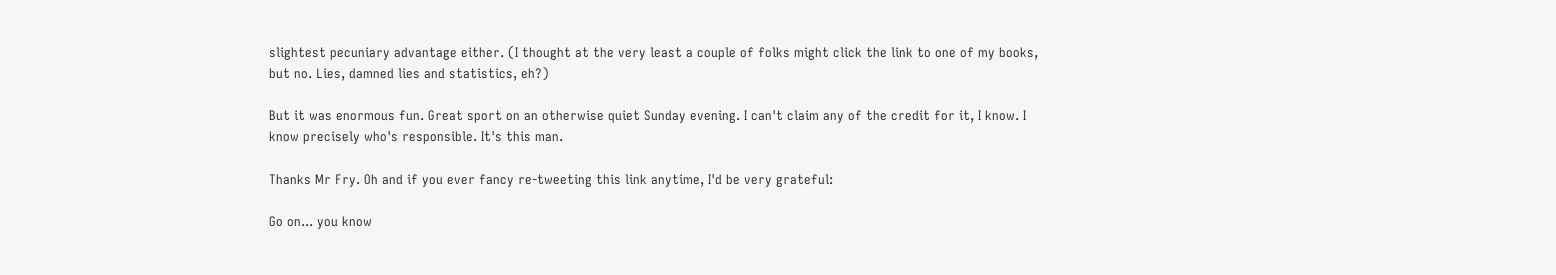slightest pecuniary advantage either. (I thought at the very least a couple of folks might click the link to one of my books, but no. Lies, damned lies and statistics, eh?)

But it was enormous fun. Great sport on an otherwise quiet Sunday evening. I can't claim any of the credit for it, I know. I know precisely who's responsible. It's this man.

Thanks Mr Fry. Oh and if you ever fancy re-tweeting this link anytime, I'd be very grateful:

Go on... you know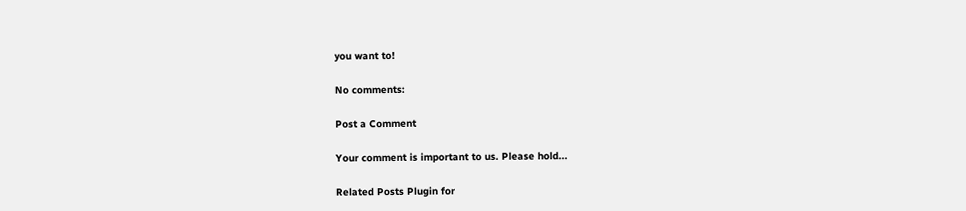you want to!

No comments:

Post a Comment

Your comment is important to us. Please hold...

Related Posts Plugin for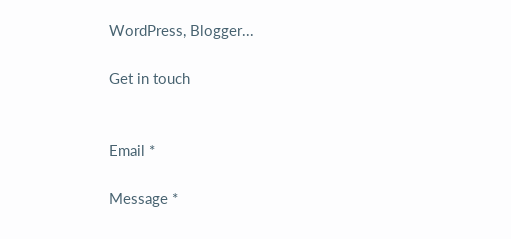WordPress, Blogger...

Get in touch


Email *

Message *